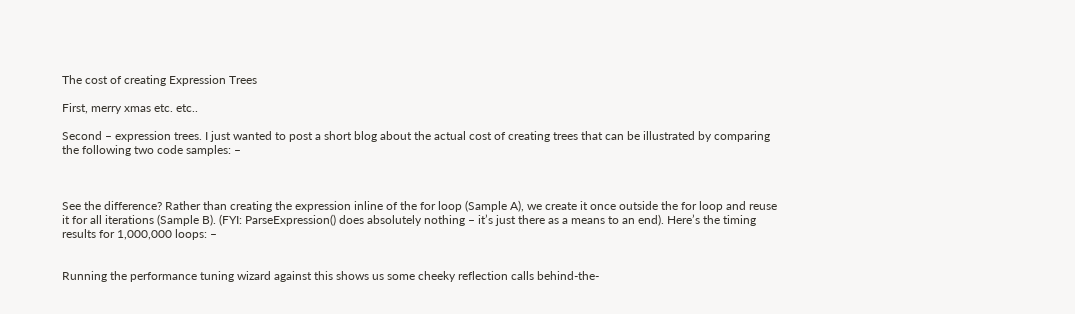The cost of creating Expression Trees

First, merry xmas etc. etc..

Second – expression trees. I just wanted to post a short blog about the actual cost of creating trees that can be illustrated by comparing the following two code samples: –



See the difference? Rather than creating the expression inline of the for loop (Sample A), we create it once outside the for loop and reuse it for all iterations (Sample B). (FYI: ParseExpression() does absolutely nothing – it’s just there as a means to an end). Here’s the timing results for 1,000,000 loops: –


Running the performance tuning wizard against this shows us some cheeky reflection calls behind-the-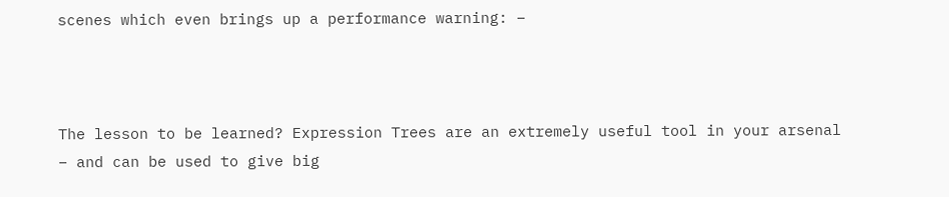scenes which even brings up a performance warning: –



The lesson to be learned? Expression Trees are an extremely useful tool in your arsenal – and can be used to give big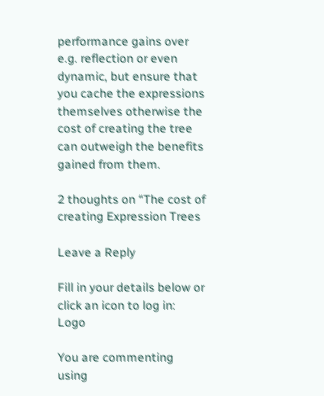performance gains over e.g. reflection or even dynamic, but ensure that you cache the expressions themselves otherwise the cost of creating the tree can outweigh the benefits gained from them.

2 thoughts on “The cost of creating Expression Trees

Leave a Reply

Fill in your details below or click an icon to log in: Logo

You are commenting using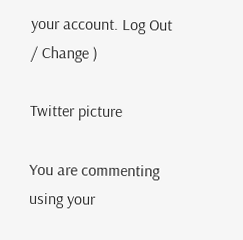your account. Log Out / Change )

Twitter picture

You are commenting using your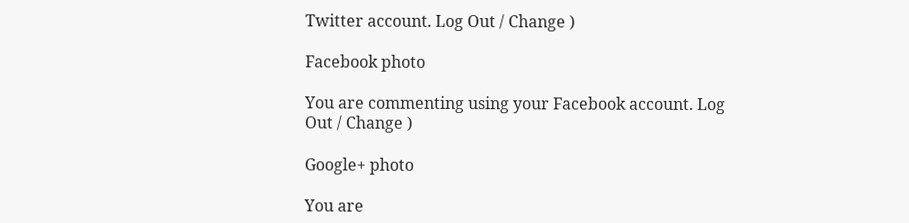Twitter account. Log Out / Change )

Facebook photo

You are commenting using your Facebook account. Log Out / Change )

Google+ photo

You are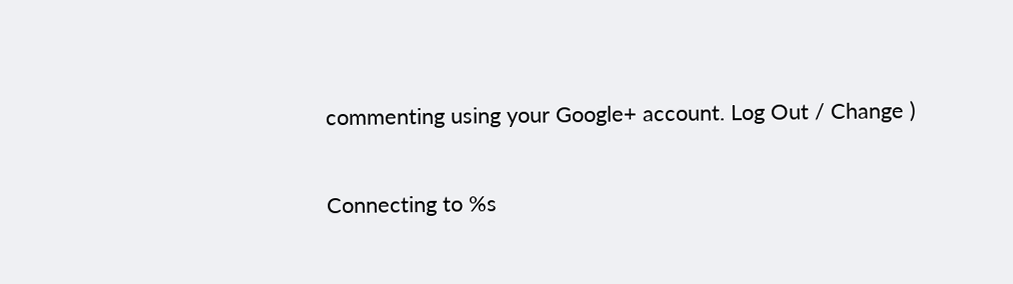commenting using your Google+ account. Log Out / Change )

Connecting to %s